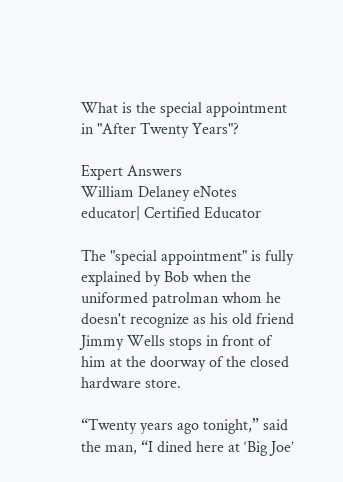What is the special appointment in "After Twenty Years"?

Expert Answers
William Delaney eNotes educator| Certified Educator

The "special appointment" is fully explained by Bob when the uniformed patrolman whom he doesn't recognize as his old friend Jimmy Wells stops in front of him at the doorway of the closed hardware store.

“Twenty years ago tonight,” said the man, “I dined here at ‘Big Joe’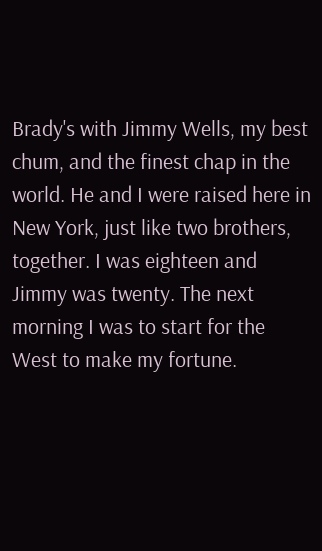Brady's with Jimmy Wells, my best chum, and the finest chap in the world. He and I were raised here in New York, just like two brothers, together. I was eighteen and Jimmy was twenty. The next morning I was to start for the West to make my fortune.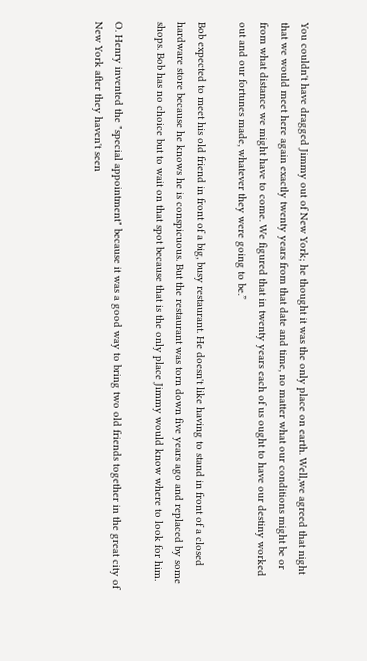You couldn't have dragged Jimmy out of New York; he thought it was the only place on earth. Well,we agreed that night that we would meet here again exactly twenty years from that date and time, no matter what our conditions might be or from what distance we might have to come. We figured that in twenty years each of us ought to have our destiny worked out and our fortunes made, whatever they were going to be.”

Bob expected to meet his old friend in front of a big, busy restaurant. He doesn't like having to stand in front of a closed hardware store because he knows he is conspicuous. But the restaurant was torn down five years ago and replaced by some shops. Bob has no choice but to wait on that spot because that is the only place Jimmy would know where to look for him.

O. Henry invented the "special appointment" because it was a good way to bring two old friends together in the great city of New York after they haven't seen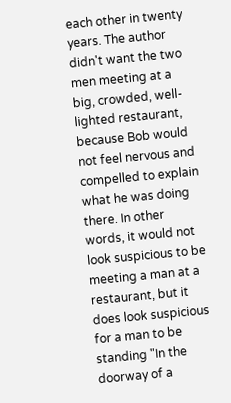each other in twenty years. The author didn't want the two men meeting at a big, crowded, well-lighted restaurant, because Bob would not feel nervous and compelled to explain what he was doing there. In other words, it would not look suspicious to be meeting a man at a restaurant, but it does look suspicious for a man to be standing "In the doorway of a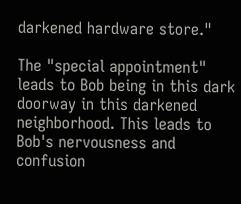darkened hardware store."

The "special appointment" leads to Bob being in this dark doorway in this darkened neighborhood. This leads to Bob's nervousness and confusion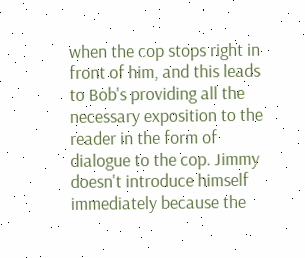when the cop stops right in front of him, and this leads to Bob's providing all the necessary exposition to the reader in the form of dialogue to the cop. Jimmy doesn't introduce himself immediately because the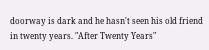doorway is dark and he hasn't seen his old friend in twenty years. "After Twenty Years"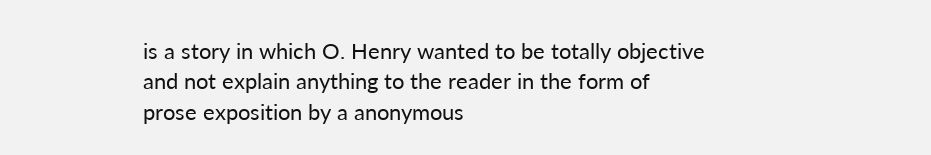is a story in which O. Henry wanted to be totally objective and not explain anything to the reader in the form of prose exposition by a anonymous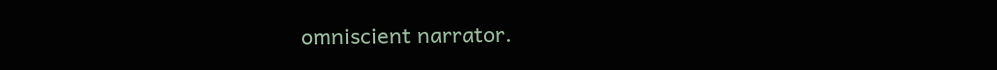omniscient narrator.